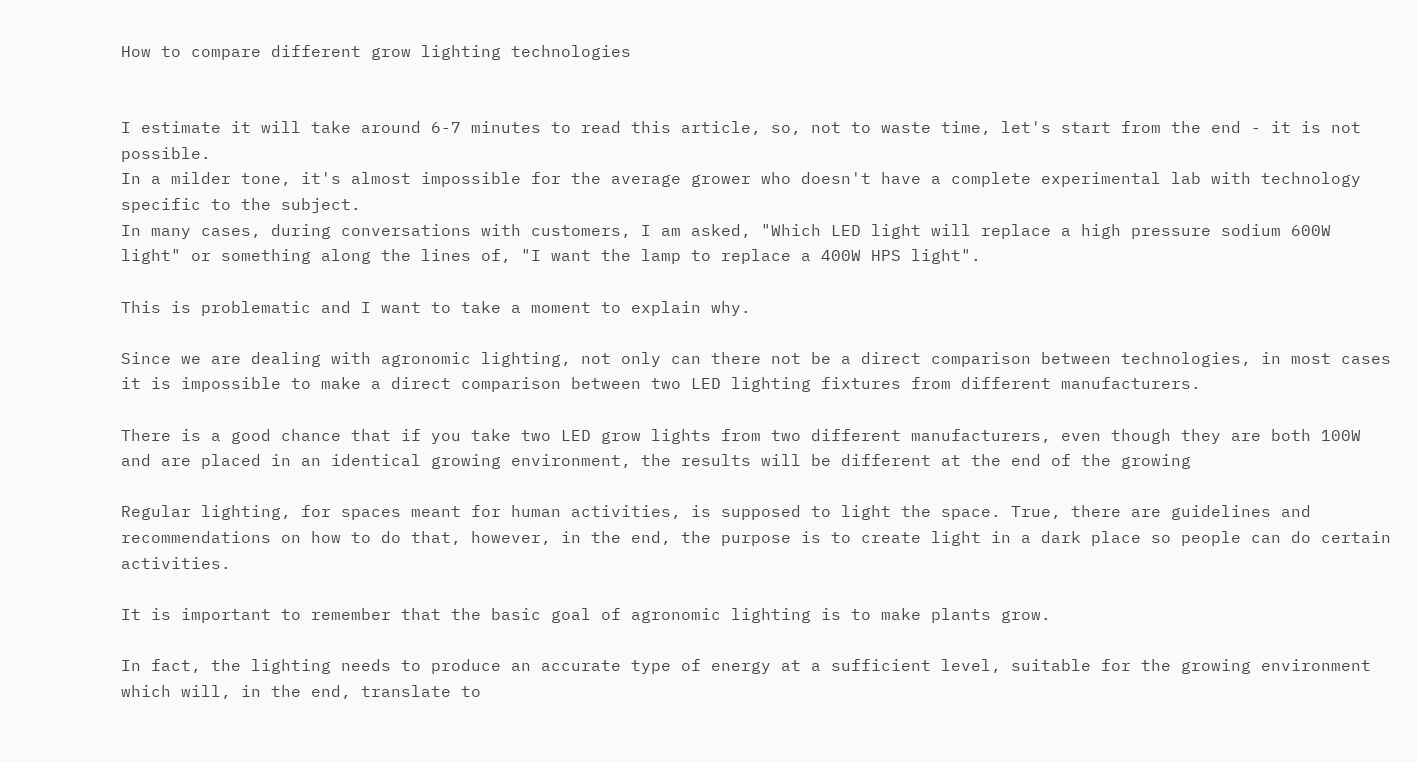How to compare different grow lighting technologies


I estimate it will take around 6-7 minutes to read this article, so, not to waste time, let's start from the end - it is not possible.
In a milder tone, it's almost impossible for the average grower who doesn't have a complete experimental lab with technology specific to the subject.
In many cases, during conversations with customers, I am asked, "Which LED light will replace a high pressure sodium 600W light" or something along the lines of, "I want the lamp to replace a 400W HPS light".

This is problematic and I want to take a moment to explain why.

Since we are dealing with agronomic lighting, not only can there not be a direct comparison between technologies, in most cases it is impossible to make a direct comparison between two LED lighting fixtures from different manufacturers.

There is a good chance that if you take two LED grow lights from two different manufacturers, even though they are both 100W and are placed in an identical growing environment, the results will be different at the end of the growing

Regular lighting, for spaces meant for human activities, is supposed to light the space. True, there are guidelines and recommendations on how to do that, however, in the end, the purpose is to create light in a dark place so people can do certain activities.

It is important to remember that the basic goal of agronomic lighting is to make plants grow.

In fact, the lighting needs to produce an accurate type of energy at a sufficient level, suitable for the growing environment which will, in the end, translate to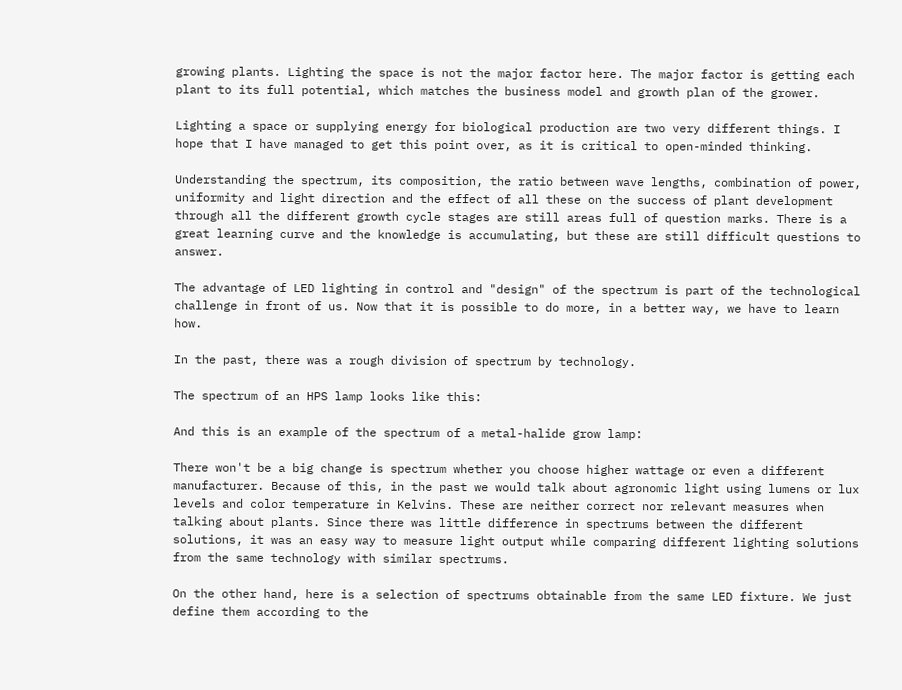growing plants. Lighting the space is not the major factor here. The major factor is getting each plant to its full potential, which matches the business model and growth plan of the grower.

Lighting a space or supplying energy for biological production are two very different things. I hope that I have managed to get this point over, as it is critical to open-minded thinking.

Understanding the spectrum, its composition, the ratio between wave lengths, combination of power, uniformity and light direction and the effect of all these on the success of plant development through all the different growth cycle stages are still areas full of question marks. There is a great learning curve and the knowledge is accumulating, but these are still difficult questions to answer.

The advantage of LED lighting in control and "design" of the spectrum is part of the technological challenge in front of us. Now that it is possible to do more, in a better way, we have to learn how.

In the past, there was a rough division of spectrum by technology.

The spectrum of an HPS lamp looks like this:

And this is an example of the spectrum of a metal-halide grow lamp:

There won't be a big change is spectrum whether you choose higher wattage or even a different manufacturer. Because of this, in the past we would talk about agronomic light using lumens or lux levels and color temperature in Kelvins. These are neither correct nor relevant measures when talking about plants. Since there was little difference in spectrums between the different solutions, it was an easy way to measure light output while comparing different lighting solutions from the same technology with similar spectrums.

On the other hand, here is a selection of spectrums obtainable from the same LED fixture. We just define them according to the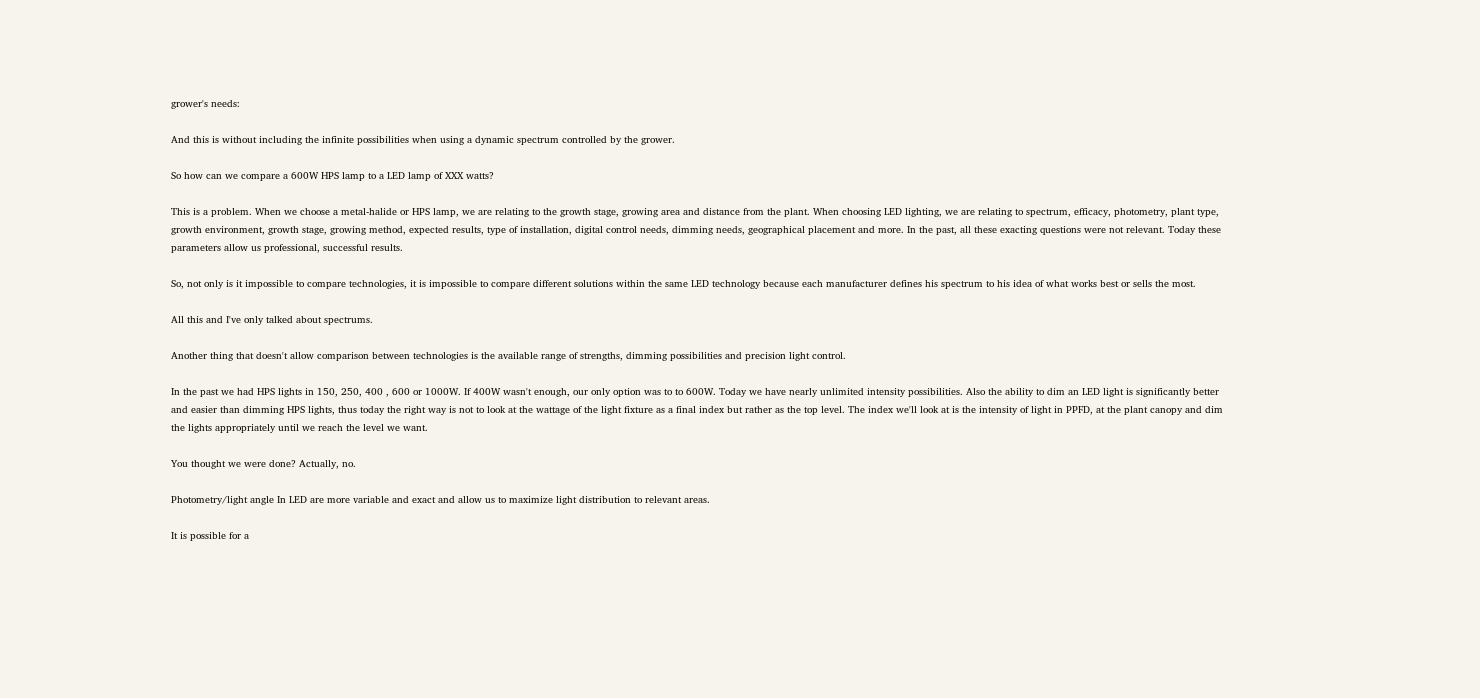grower's needs:

And this is without including the infinite possibilities when using a dynamic spectrum controlled by the grower.

So how can we compare a 600W HPS lamp to a LED lamp of XXX watts?

This is a problem. When we choose a metal-halide or HPS lamp, we are relating to the growth stage, growing area and distance from the plant. When choosing LED lighting, we are relating to spectrum, efficacy, photometry, plant type, growth environment, growth stage, growing method, expected results, type of installation, digital control needs, dimming needs, geographical placement and more. In the past, all these exacting questions were not relevant. Today these parameters allow us professional, successful results.

So, not only is it impossible to compare technologies, it is impossible to compare different solutions within the same LED technology because each manufacturer defines his spectrum to his idea of what works best or sells the most.

All this and I've only talked about spectrums.

Another thing that doesn't allow comparison between technologies is the available range of strengths, dimming possibilities and precision light control.

In the past we had HPS lights in 150, 250, 400 , 600 or 1000W. If 400W wasn't enough, our only option was to to 600W. Today we have nearly unlimited intensity possibilities. Also the ability to dim an LED light is significantly better and easier than dimming HPS lights, thus today the right way is not to look at the wattage of the light fixture as a final index but rather as the top level. The index we'll look at is the intensity of light in PPFD, at the plant canopy and dim the lights appropriately until we reach the level we want.

You thought we were done? Actually, no.

Photometry/light angle In LED are more variable and exact and allow us to maximize light distribution to relevant areas.

It is possible for a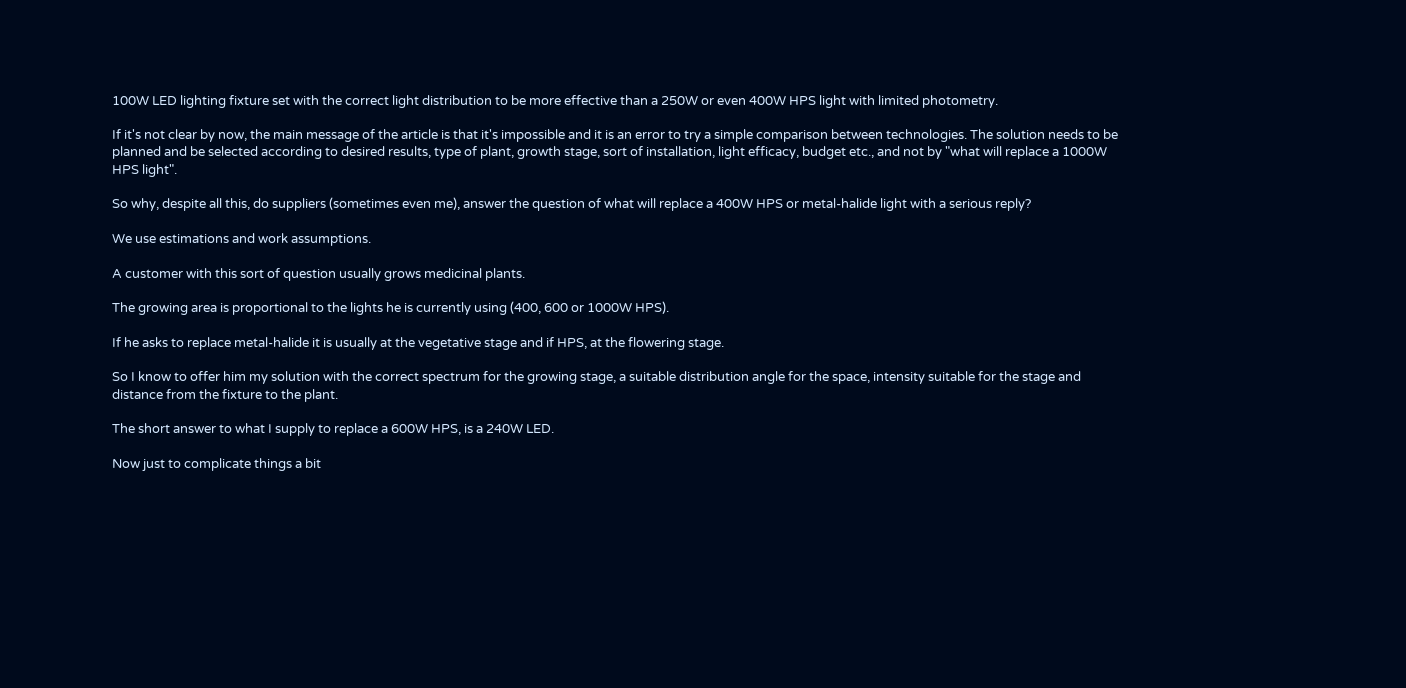100W LED lighting fixture set with the correct light distribution to be more effective than a 250W or even 400W HPS light with limited photometry.

If it's not clear by now, the main message of the article is that it's impossible and it is an error to try a simple comparison between technologies. The solution needs to be planned and be selected according to desired results, type of plant, growth stage, sort of installation, light efficacy, budget etc., and not by "what will replace a 1000W HPS light".

So why, despite all this, do suppliers (sometimes even me), answer the question of what will replace a 400W HPS or metal-halide light with a serious reply?

We use estimations and work assumptions.

A customer with this sort of question usually grows medicinal plants.

The growing area is proportional to the lights he is currently using (400, 600 or 1000W HPS).

If he asks to replace metal-halide it is usually at the vegetative stage and if HPS, at the flowering stage.

So I know to offer him my solution with the correct spectrum for the growing stage, a suitable distribution angle for the space, intensity suitable for the stage and distance from the fixture to the plant.

The short answer to what I supply to replace a 600W HPS, is a 240W LED.

Now just to complicate things a bit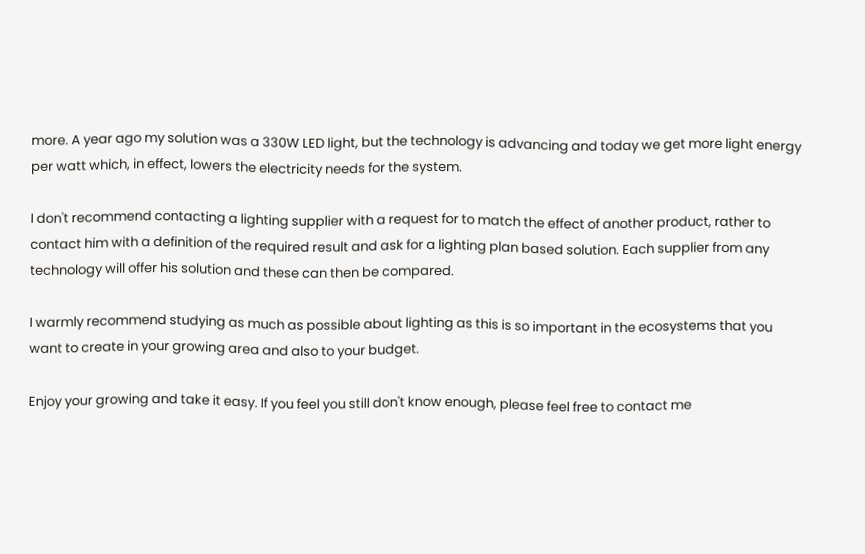more. A year ago my solution was a 330W LED light, but the technology is advancing and today we get more light energy per watt which, in effect, lowers the electricity needs for the system.

I don't recommend contacting a lighting supplier with a request for to match the effect of another product, rather to contact him with a definition of the required result and ask for a lighting plan based solution. Each supplier from any technology will offer his solution and these can then be compared.

I warmly recommend studying as much as possible about lighting as this is so important in the ecosystems that you want to create in your growing area and also to your budget.

Enjoy your growing and take it easy. If you feel you still don't know enough, please feel free to contact me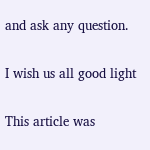and ask any question.

I wish us all good light

This article was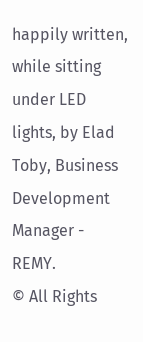happily written, while sitting under LED lights, by Elad Toby, Business Development Manager - REMY.
© All Rights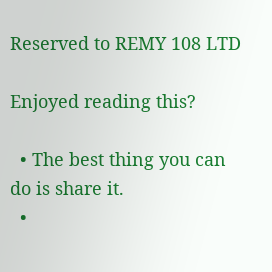Reserved to REMY 108 LTD

Enjoyed reading this?

  • The best thing you can do is share it.
  •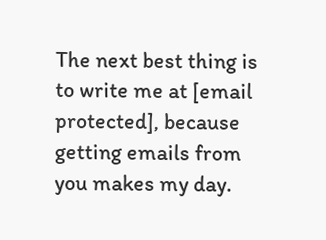The next best thing is to write me at [email protected], because getting emails from you makes my day.